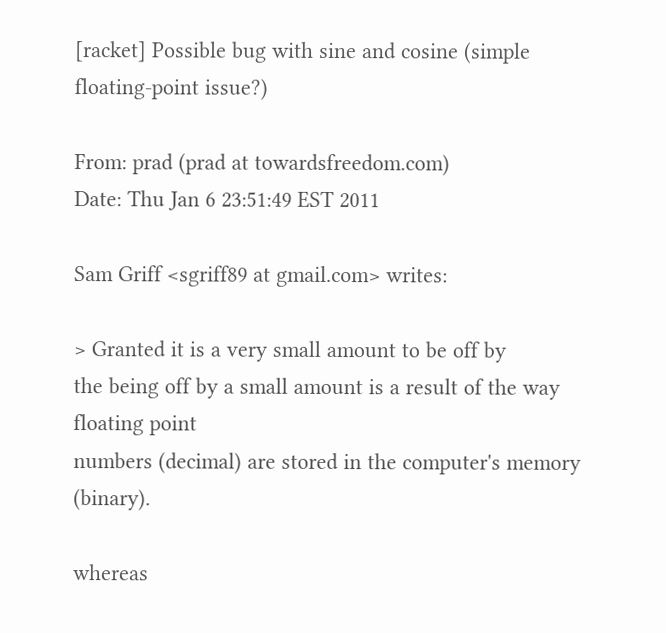[racket] Possible bug with sine and cosine (simple floating-point issue?)

From: prad (prad at towardsfreedom.com)
Date: Thu Jan 6 23:51:49 EST 2011

Sam Griff <sgriff89 at gmail.com> writes:

> Granted it is a very small amount to be off by
the being off by a small amount is a result of the way floating point
numbers (decimal) are stored in the computer's memory (binary).

whereas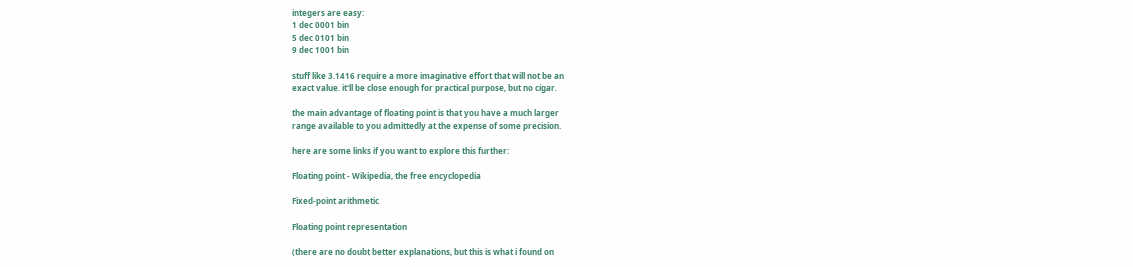integers are easy:
1 dec 0001 bin
5 dec 0101 bin
9 dec 1001 bin

stuff like 3.1416 require a more imaginative effort that will not be an
exact value. it'll be close enough for practical purpose, but no cigar.

the main advantage of floating point is that you have a much larger
range available to you admittedly at the expense of some precision.

here are some links if you want to explore this further:

Floating point - Wikipedia, the free encyclopedia

Fixed-point arithmetic

Floating point representation

(there are no doubt better explanations, but this is what i found on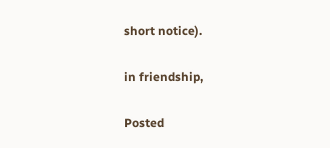short notice).

in friendship,

Posted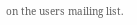on the users mailing list.